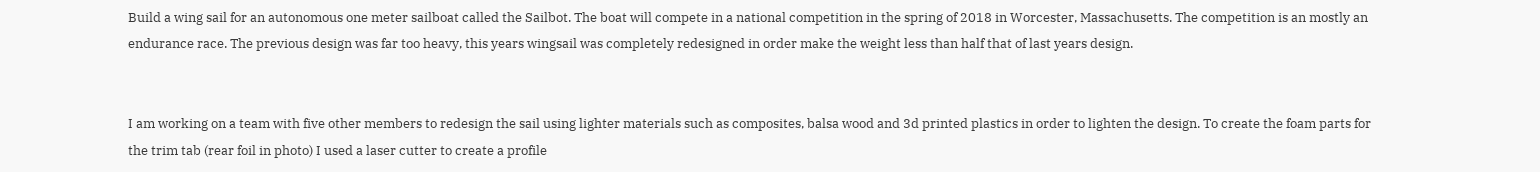Build a wing sail for an autonomous one meter sailboat called the Sailbot. The boat will compete in a national competition in the spring of 2018 in Worcester, Massachusetts. The competition is an mostly an endurance race. The previous design was far too heavy, this years wingsail was completely redesigned in order make the weight less than half that of last years design.


I am working on a team with five other members to redesign the sail using lighter materials such as composites, balsa wood and 3d printed plastics in order to lighten the design. To create the foam parts for the trim tab (rear foil in photo) I used a laser cutter to create a profile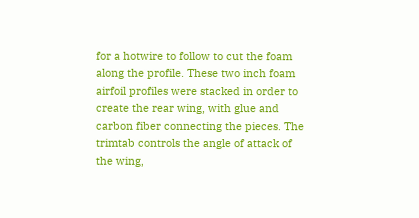for a hotwire to follow to cut the foam along the profile. These two inch foam airfoil profiles were stacked in order to create the rear wing, with glue and carbon fiber connecting the pieces. The trimtab controls the angle of attack of the wing,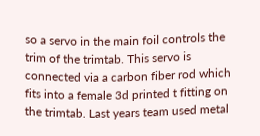so a servo in the main foil controls the trim of the trimtab. This servo is connected via a carbon fiber rod which fits into a female 3d printed t fitting on the trimtab. Last years team used metal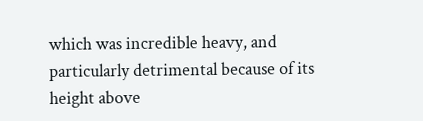which was incredible heavy, and particularly detrimental because of its height above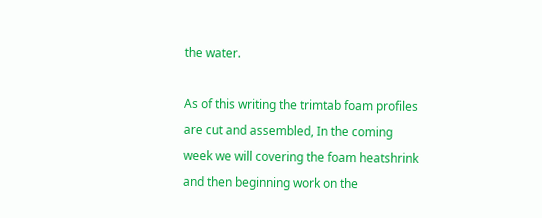the water.

As of this writing the trimtab foam profiles are cut and assembled, In the coming week we will covering the foam heatshrink and then beginning work on the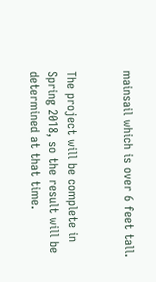mainsail which is over 6 feet tall.


The project will be complete in Spring 2018, so the result will be determined at that time.